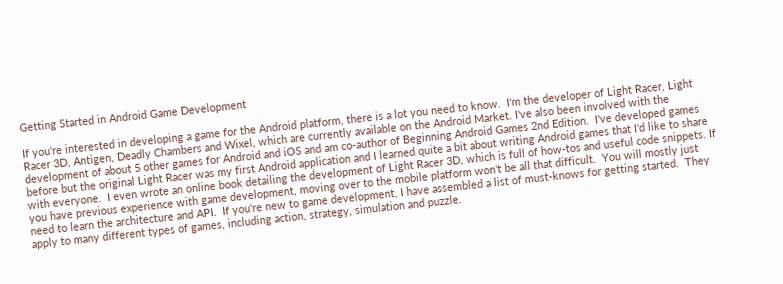Getting Started in Android Game Development

If you're interested in developing a game for the Android platform, there is a lot you need to know.  I'm the developer of Light Racer, Light Racer 3D, Antigen, Deadly Chambers and Wixel, which are currently available on the Android Market. I've also been involved with the development of about 5 other games for Android and iOS and am co-author of Beginning Android Games 2nd Edition.  I've developed games before but the original Light Racer was my first Android application and I learned quite a bit about writing Android games that I'd like to share with everyone.  I even wrote an online book detailing the development of Light Racer 3D, which is full of how-tos and useful code snippets. If you have previous experience with game development, moving over to the mobile platform won't be all that difficult.  You will mostly just need to learn the architecture and API.  If you're new to game development, I have assembled a list of must-knows for getting started.  They apply to many different types of games, including action, strategy, simulation and puzzle.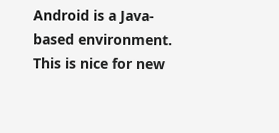Android is a Java-based environment.  This is nice for new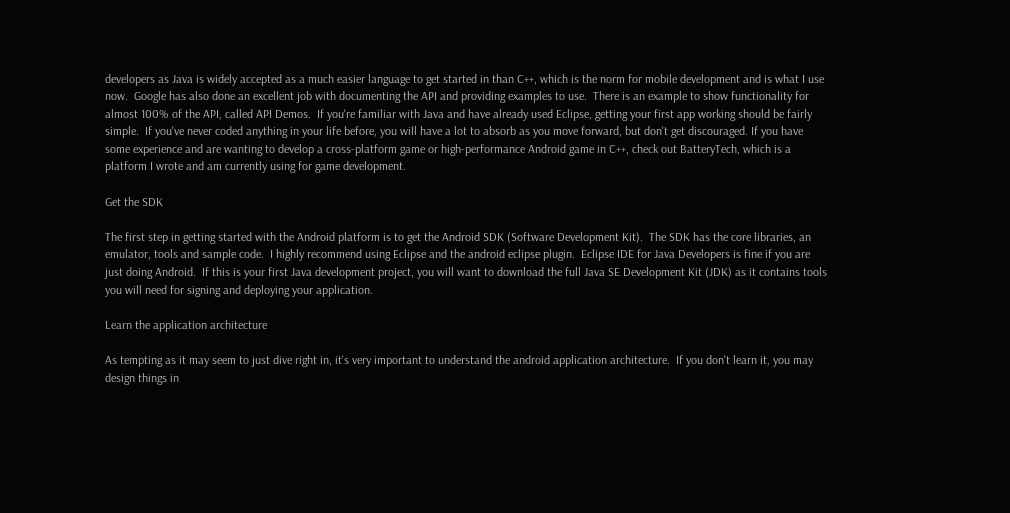developers as Java is widely accepted as a much easier language to get started in than C++, which is the norm for mobile development and is what I use now.  Google has also done an excellent job with documenting the API and providing examples to use.  There is an example to show functionality for almost 100% of the API, called API Demos.  If you're familiar with Java and have already used Eclipse, getting your first app working should be fairly simple.  If you've never coded anything in your life before, you will have a lot to absorb as you move forward, but don't get discouraged. If you have some experience and are wanting to develop a cross-platform game or high-performance Android game in C++, check out BatteryTech, which is a platform I wrote and am currently using for game development.

Get the SDK

The first step in getting started with the Android platform is to get the Android SDK (Software Development Kit).  The SDK has the core libraries, an emulator, tools and sample code.  I highly recommend using Eclipse and the android eclipse plugin.  Eclipse IDE for Java Developers is fine if you are just doing Android.  If this is your first Java development project, you will want to download the full Java SE Development Kit (JDK) as it contains tools you will need for signing and deploying your application.

Learn the application architecture

As tempting as it may seem to just dive right in, it's very important to understand the android application architecture.  If you don't learn it, you may design things in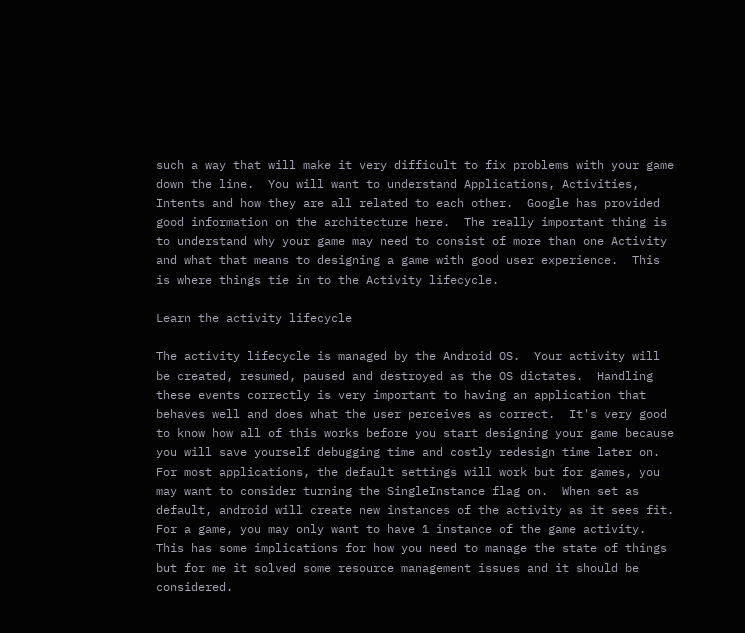such a way that will make it very difficult to fix problems with your game down the line.  You will want to understand Applications, Activities, Intents and how they are all related to each other.  Google has provided good information on the architecture here.  The really important thing is to understand why your game may need to consist of more than one Activity and what that means to designing a game with good user experience.  This is where things tie in to the Activity lifecycle.

Learn the activity lifecycle

The activity lifecycle is managed by the Android OS.  Your activity will be created, resumed, paused and destroyed as the OS dictates.  Handling these events correctly is very important to having an application that behaves well and does what the user perceives as correct.  It's very good to know how all of this works before you start designing your game because you will save yourself debugging time and costly redesign time later on.  For most applications, the default settings will work but for games, you may want to consider turning the SingleInstance flag on.  When set as default, android will create new instances of the activity as it sees fit.  For a game, you may only want to have 1 instance of the game activity.  This has some implications for how you need to manage the state of things but for me it solved some resource management issues and it should be considered.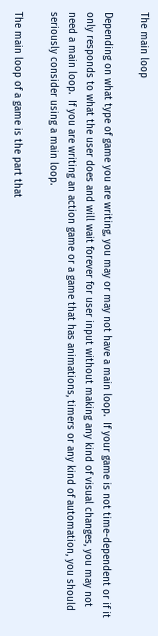The main loop

Depending on what type of game you are writing, you may or may not have a main loop.  If your game is not time-dependent or if it only responds to what the user does and will wait forever for user input without making any kind of visual changes, you may not need a main loop.  If you are writing an action game or a game that has animations, timers or any kind of automation, you should seriously consider using a main loop.

The main loop of a game is the part that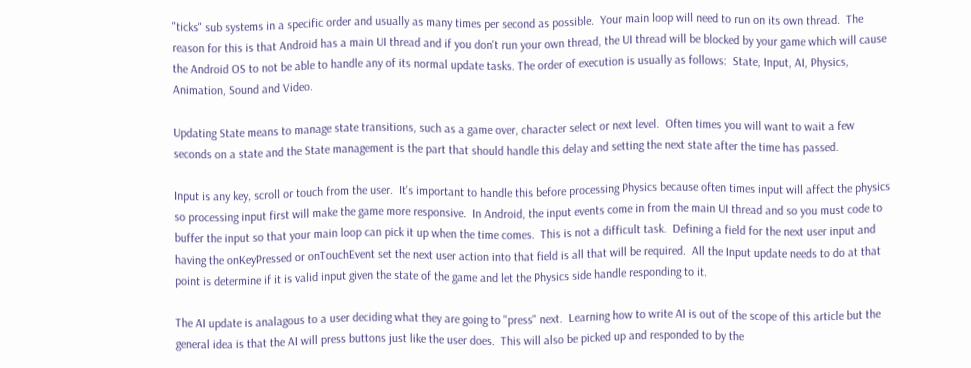"ticks" sub systems in a specific order and usually as many times per second as possible.  Your main loop will need to run on its own thread.  The reason for this is that Android has a main UI thread and if you don't run your own thread, the UI thread will be blocked by your game which will cause the Android OS to not be able to handle any of its normal update tasks. The order of execution is usually as follows:  State, Input, AI, Physics, Animation, Sound and Video.

Updating State means to manage state transitions, such as a game over, character select or next level.  Often times you will want to wait a few seconds on a state and the State management is the part that should handle this delay and setting the next state after the time has passed.

Input is any key, scroll or touch from the user.  It's important to handle this before processing Physics because often times input will affect the physics so processing input first will make the game more responsive.  In Android, the input events come in from the main UI thread and so you must code to buffer the input so that your main loop can pick it up when the time comes.  This is not a difficult task.  Defining a field for the next user input and having the onKeyPressed or onTouchEvent set the next user action into that field is all that will be required.  All the Input update needs to do at that point is determine if it is valid input given the state of the game and let the Physics side handle responding to it.

The AI update is analagous to a user deciding what they are going to "press" next.  Learning how to write AI is out of the scope of this article but the general idea is that the AI will press buttons just like the user does.  This will also be picked up and responded to by the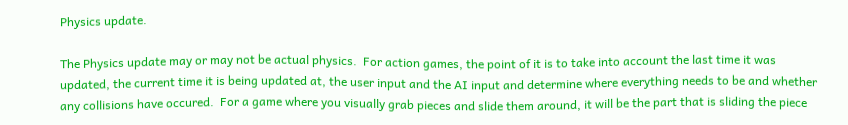Physics update.

The Physics update may or may not be actual physics.  For action games, the point of it is to take into account the last time it was updated, the current time it is being updated at, the user input and the AI input and determine where everything needs to be and whether any collisions have occured.  For a game where you visually grab pieces and slide them around, it will be the part that is sliding the piece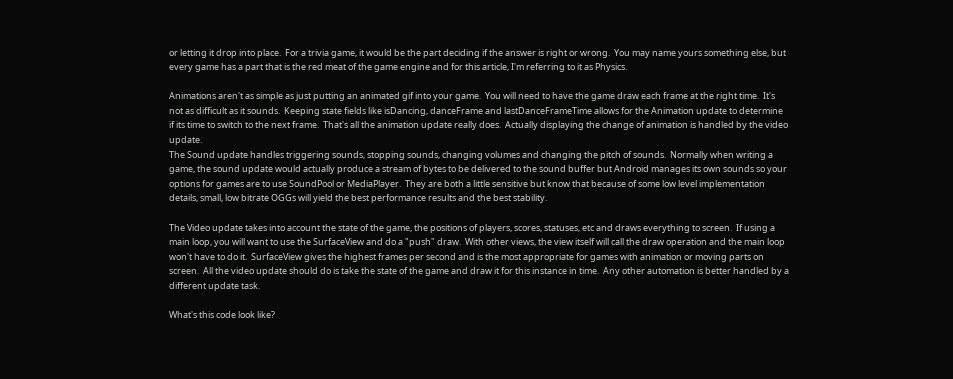or letting it drop into place.  For a trivia game, it would be the part deciding if the answer is right or wrong.  You may name yours something else, but every game has a part that is the red meat of the game engine and for this article, I'm referring to it as Physics.

Animations aren't as simple as just putting an animated gif into your game.  You will need to have the game draw each frame at the right time.  It's not as difficult as it sounds.  Keeping state fields like isDancing, danceFrame and lastDanceFrameTime allows for the Animation update to determine if its time to switch to the next frame.  That's all the animation update really does.  Actually displaying the change of animation is handled by the video update.
The Sound update handles triggering sounds, stopping sounds, changing volumes and changing the pitch of sounds.  Normally when writing a game, the sound update would actually produce a stream of bytes to be delivered to the sound buffer but Android manages its own sounds so your options for games are to use SoundPool or MediaPlayer.  They are both a little sensitive but know that because of some low level implementation details, small, low bitrate OGGs will yield the best performance results and the best stability.

The Video update takes into account the state of the game, the positions of players, scores, statuses, etc and draws everything to screen.  If using a main loop, you will want to use the SurfaceView and do a "push" draw.  With other views, the view itself will call the draw operation and the main loop won't have to do it.  SurfaceView gives the highest frames per second and is the most appropriate for games with animation or moving parts on screen.  All the video update should do is take the state of the game and draw it for this instance in time.  Any other automation is better handled by a different update task.

What's this code look like?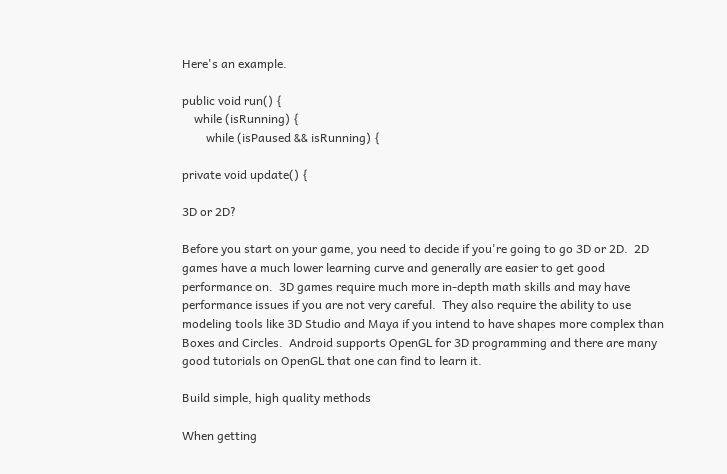Here's an example.

public void run() {
    while (isRunning) {
        while (isPaused && isRunning) {

private void update() {

3D or 2D?

Before you start on your game, you need to decide if you're going to go 3D or 2D.  2D games have a much lower learning curve and generally are easier to get good performance on.  3D games require much more in-depth math skills and may have performance issues if you are not very careful.  They also require the ability to use modeling tools like 3D Studio and Maya if you intend to have shapes more complex than Boxes and Circles.  Android supports OpenGL for 3D programming and there are many good tutorials on OpenGL that one can find to learn it.

Build simple, high quality methods

When getting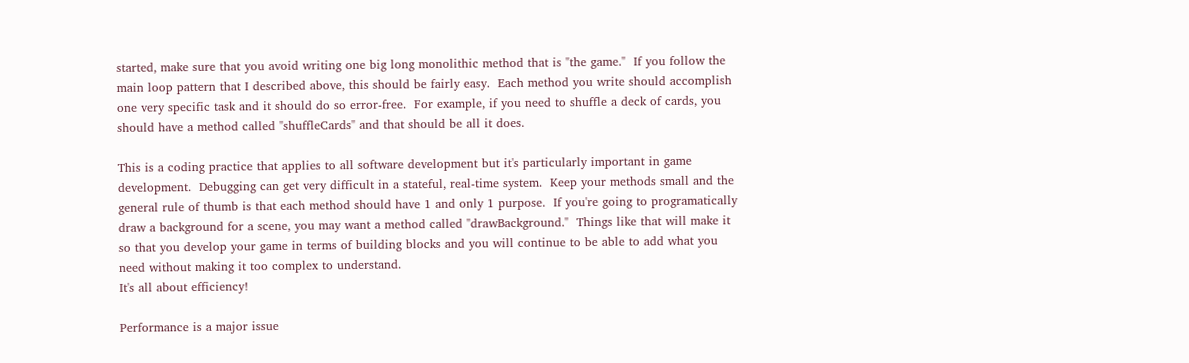started, make sure that you avoid writing one big long monolithic method that is "the game."  If you follow the main loop pattern that I described above, this should be fairly easy.  Each method you write should accomplish one very specific task and it should do so error-free.  For example, if you need to shuffle a deck of cards, you should have a method called "shuffleCards" and that should be all it does.

This is a coding practice that applies to all software development but it's particularly important in game development.  Debugging can get very difficult in a stateful, real-time system.  Keep your methods small and the general rule of thumb is that each method should have 1 and only 1 purpose.  If you're going to programatically draw a background for a scene, you may want a method called "drawBackground."  Things like that will make it so that you develop your game in terms of building blocks and you will continue to be able to add what you need without making it too complex to understand.
It's all about efficiency!

Performance is a major issue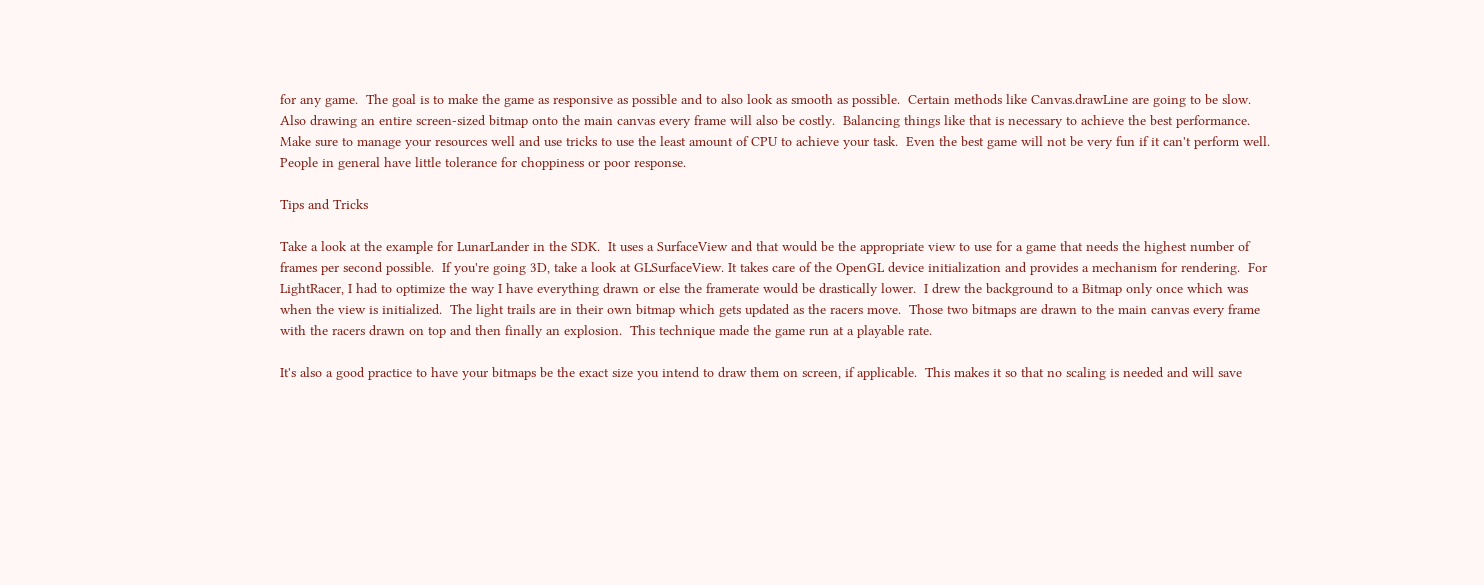for any game.  The goal is to make the game as responsive as possible and to also look as smooth as possible.  Certain methods like Canvas.drawLine are going to be slow.  Also drawing an entire screen-sized bitmap onto the main canvas every frame will also be costly.  Balancing things like that is necessary to achieve the best performance.  Make sure to manage your resources well and use tricks to use the least amount of CPU to achieve your task.  Even the best game will not be very fun if it can't perform well.  People in general have little tolerance for choppiness or poor response.

Tips and Tricks

Take a look at the example for LunarLander in the SDK.  It uses a SurfaceView and that would be the appropriate view to use for a game that needs the highest number of frames per second possible.  If you're going 3D, take a look at GLSurfaceView. It takes care of the OpenGL device initialization and provides a mechanism for rendering.  For LightRacer, I had to optimize the way I have everything drawn or else the framerate would be drastically lower.  I drew the background to a Bitmap only once which was when the view is initialized.  The light trails are in their own bitmap which gets updated as the racers move.  Those two bitmaps are drawn to the main canvas every frame with the racers drawn on top and then finally an explosion.  This technique made the game run at a playable rate.

It's also a good practice to have your bitmaps be the exact size you intend to draw them on screen, if applicable.  This makes it so that no scaling is needed and will save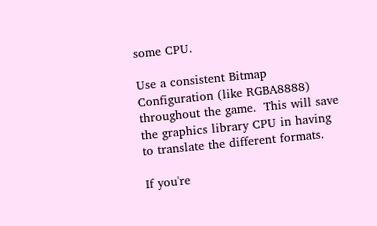some CPU.

Use a consistent Bitmap Configuration (like RGBA8888) throughout the game.  This will save the graphics library CPU in having to translate the different formats.

If you're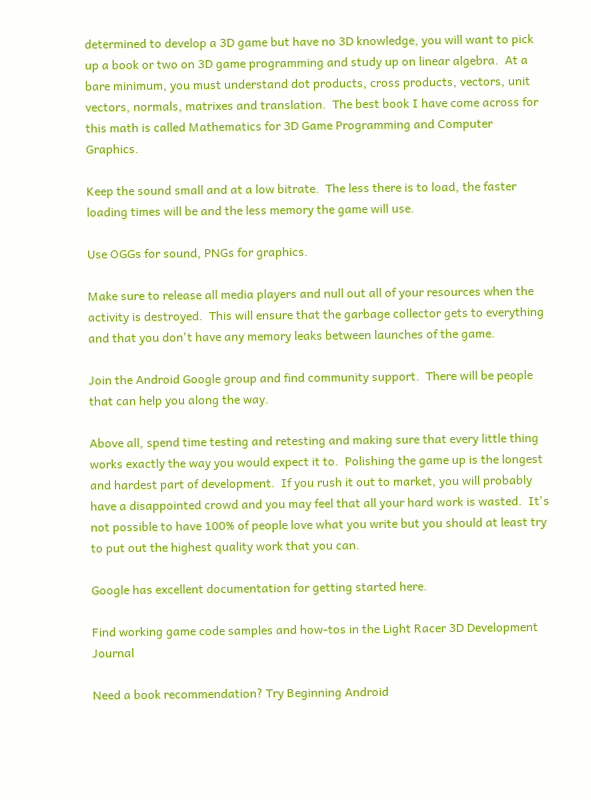determined to develop a 3D game but have no 3D knowledge, you will want to pick up a book or two on 3D game programming and study up on linear algebra.  At a bare minimum, you must understand dot products, cross products, vectors, unit vectors, normals, matrixes and translation.  The best book I have come across for this math is called Mathematics for 3D Game Programming and Computer Graphics.

Keep the sound small and at a low bitrate.  The less there is to load, the faster loading times will be and the less memory the game will use.

Use OGGs for sound, PNGs for graphics.

Make sure to release all media players and null out all of your resources when the activity is destroyed.  This will ensure that the garbage collector gets to everything and that you don't have any memory leaks between launches of the game.

Join the Android Google group and find community support.  There will be people that can help you along the way.

Above all, spend time testing and retesting and making sure that every little thing works exactly the way you would expect it to.  Polishing the game up is the longest and hardest part of development.  If you rush it out to market, you will probably have a disappointed crowd and you may feel that all your hard work is wasted.  It's not possible to have 100% of people love what you write but you should at least try to put out the highest quality work that you can.

Google has excellent documentation for getting started here.

Find working game code samples and how-tos in the Light Racer 3D Development Journal

Need a book recommendation? Try Beginning Android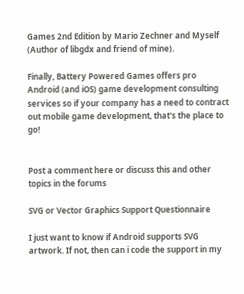Games 2nd Edition by Mario Zechner and Myself (Author of libgdx and friend of mine).

Finally, Battery Powered Games offers pro Android (and iOS) game development consulting services so if your company has a need to contract out mobile game development, that's the place to go!


Post a comment here or discuss this and other topics in the forums

SVG or Vector Graphics Support Questionnaire

I just want to know if Android supports SVG artwork. If not, then can i code the support in my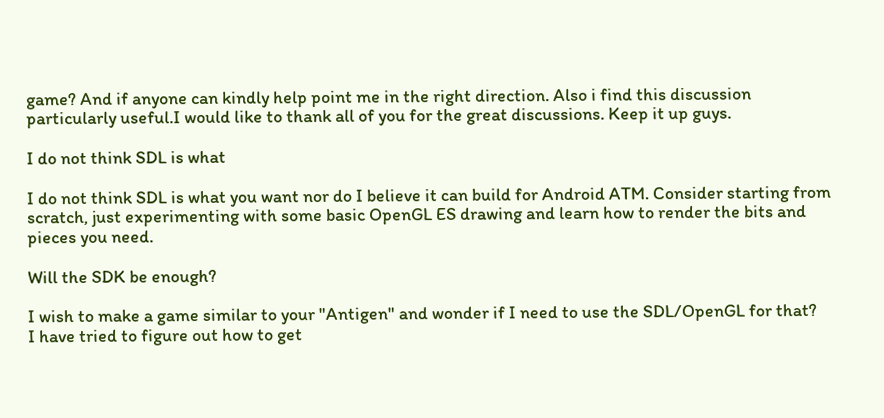game? And if anyone can kindly help point me in the right direction. Also i find this discussion particularly useful.I would like to thank all of you for the great discussions. Keep it up guys.

I do not think SDL is what

I do not think SDL is what you want nor do I believe it can build for Android ATM. Consider starting from scratch, just experimenting with some basic OpenGL ES drawing and learn how to render the bits and pieces you need.

Will the SDK be enough?

I wish to make a game similar to your "Antigen" and wonder if I need to use the SDL/OpenGL for that?
I have tried to figure out how to get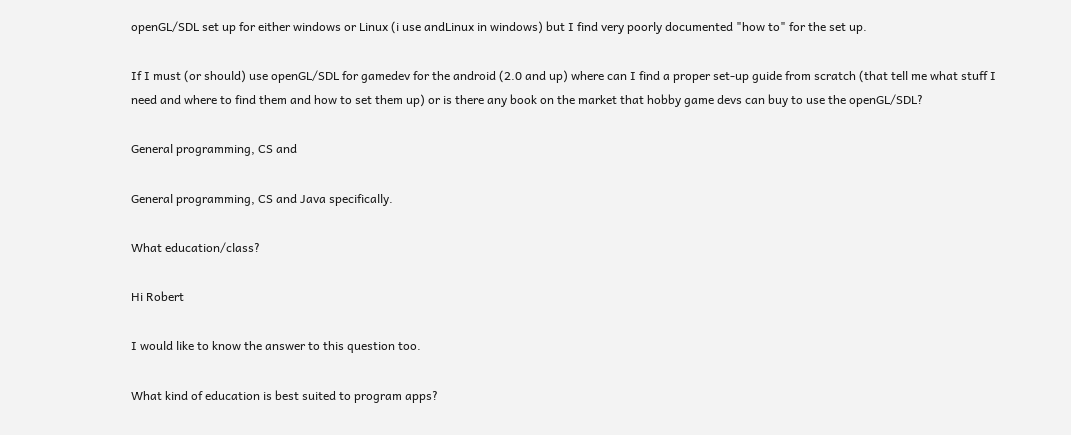openGL/SDL set up for either windows or Linux (i use andLinux in windows) but I find very poorly documented "how to" for the set up.

If I must (or should) use openGL/SDL for gamedev for the android (2.0 and up) where can I find a proper set-up guide from scratch (that tell me what stuff I need and where to find them and how to set them up) or is there any book on the market that hobby game devs can buy to use the openGL/SDL?

General programming, CS and

General programming, CS and Java specifically.

What education/class?

Hi Robert

I would like to know the answer to this question too.

What kind of education is best suited to program apps?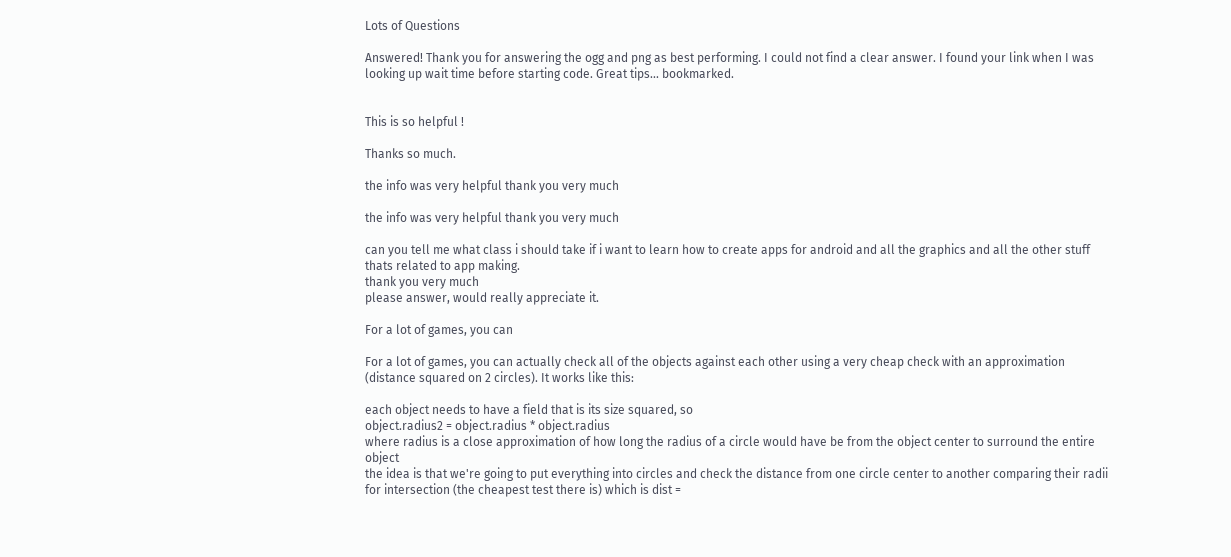Lots of Questions

Answered! Thank you for answering the ogg and png as best performing. I could not find a clear answer. I found your link when I was looking up wait time before starting code. Great tips... bookmarked.


This is so helpful !

Thanks so much.

the info was very helpful thank you very much

the info was very helpful thank you very much

can you tell me what class i should take if i want to learn how to create apps for android and all the graphics and all the other stuff thats related to app making.
thank you very much
please answer, would really appreciate it.

For a lot of games, you can

For a lot of games, you can actually check all of the objects against each other using a very cheap check with an approximation (distance squared on 2 circles). It works like this:

each object needs to have a field that is its size squared, so
object.radius2 = object.radius * object.radius
where radius is a close approximation of how long the radius of a circle would have be from the object center to surround the entire object
the idea is that we're going to put everything into circles and check the distance from one circle center to another comparing their radii for intersection (the cheapest test there is) which is dist =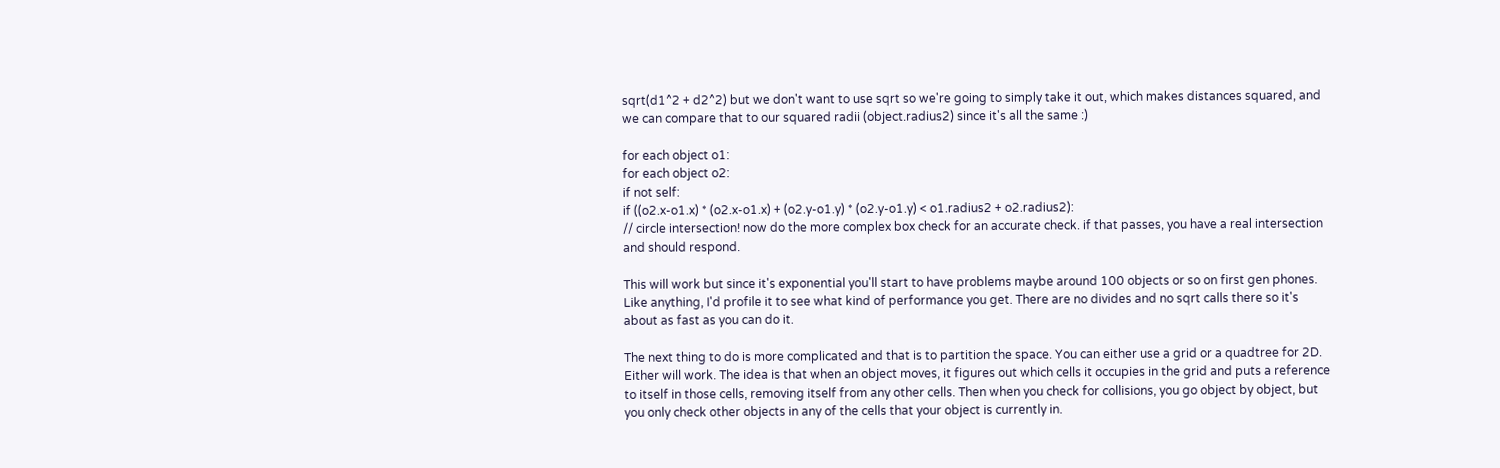sqrt(d1^2 + d2^2) but we don't want to use sqrt so we're going to simply take it out, which makes distances squared, and we can compare that to our squared radii (object.radius2) since it's all the same :)

for each object o1:
for each object o2:
if not self:
if ((o2.x-o1.x) * (o2.x-o1.x) + (o2.y-o1.y) * (o2.y-o1.y) < o1.radius2 + o2.radius2):
// circle intersection! now do the more complex box check for an accurate check. if that passes, you have a real intersection and should respond.

This will work but since it's exponential you'll start to have problems maybe around 100 objects or so on first gen phones. Like anything, I'd profile it to see what kind of performance you get. There are no divides and no sqrt calls there so it's about as fast as you can do it.

The next thing to do is more complicated and that is to partition the space. You can either use a grid or a quadtree for 2D. Either will work. The idea is that when an object moves, it figures out which cells it occupies in the grid and puts a reference to itself in those cells, removing itself from any other cells. Then when you check for collisions, you go object by object, but you only check other objects in any of the cells that your object is currently in.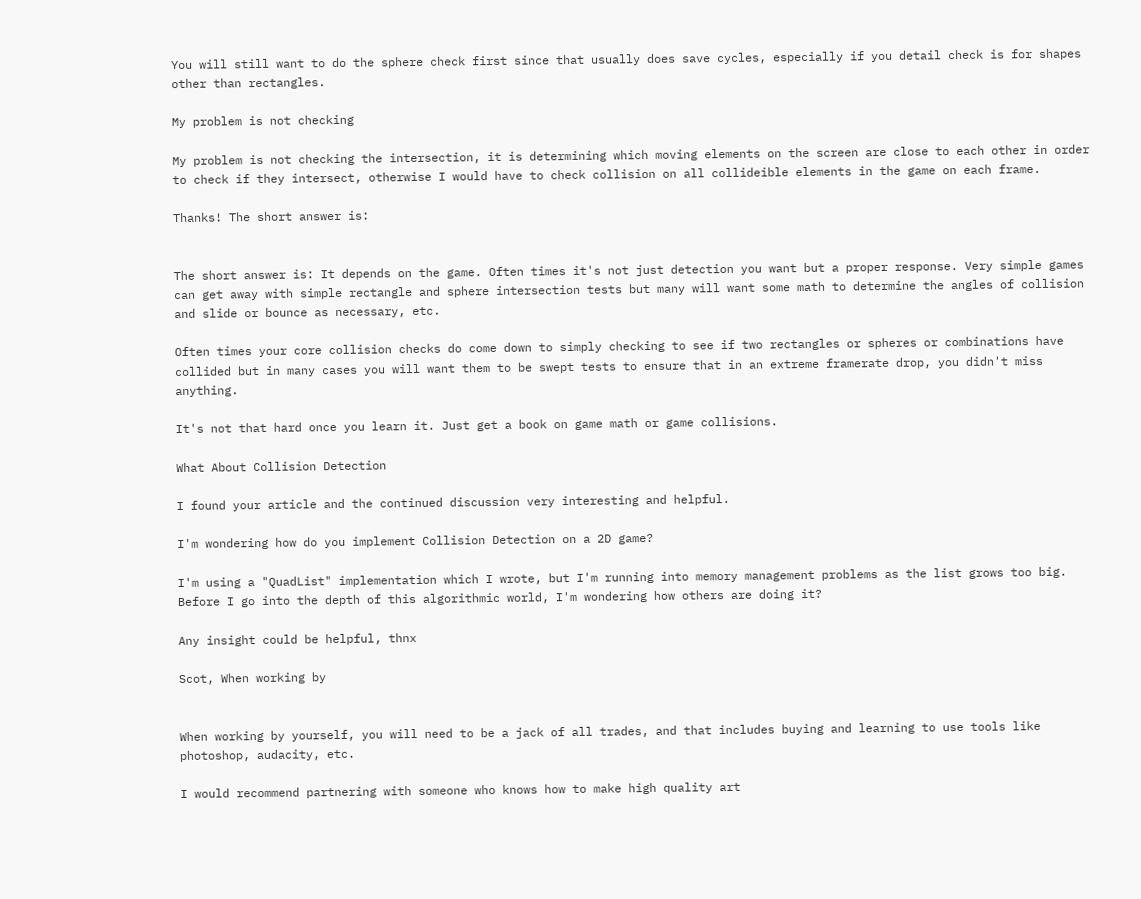You will still want to do the sphere check first since that usually does save cycles, especially if you detail check is for shapes other than rectangles.

My problem is not checking

My problem is not checking the intersection, it is determining which moving elements on the screen are close to each other in order to check if they intersect, otherwise I would have to check collision on all collideible elements in the game on each frame.

Thanks! The short answer is:


The short answer is: It depends on the game. Often times it's not just detection you want but a proper response. Very simple games can get away with simple rectangle and sphere intersection tests but many will want some math to determine the angles of collision and slide or bounce as necessary, etc.

Often times your core collision checks do come down to simply checking to see if two rectangles or spheres or combinations have collided but in many cases you will want them to be swept tests to ensure that in an extreme framerate drop, you didn't miss anything.

It's not that hard once you learn it. Just get a book on game math or game collisions.

What About Collision Detection

I found your article and the continued discussion very interesting and helpful.

I'm wondering how do you implement Collision Detection on a 2D game?

I'm using a "QuadList" implementation which I wrote, but I'm running into memory management problems as the list grows too big. Before I go into the depth of this algorithmic world, I'm wondering how others are doing it?

Any insight could be helpful, thnx

Scot, When working by


When working by yourself, you will need to be a jack of all trades, and that includes buying and learning to use tools like photoshop, audacity, etc.

I would recommend partnering with someone who knows how to make high quality art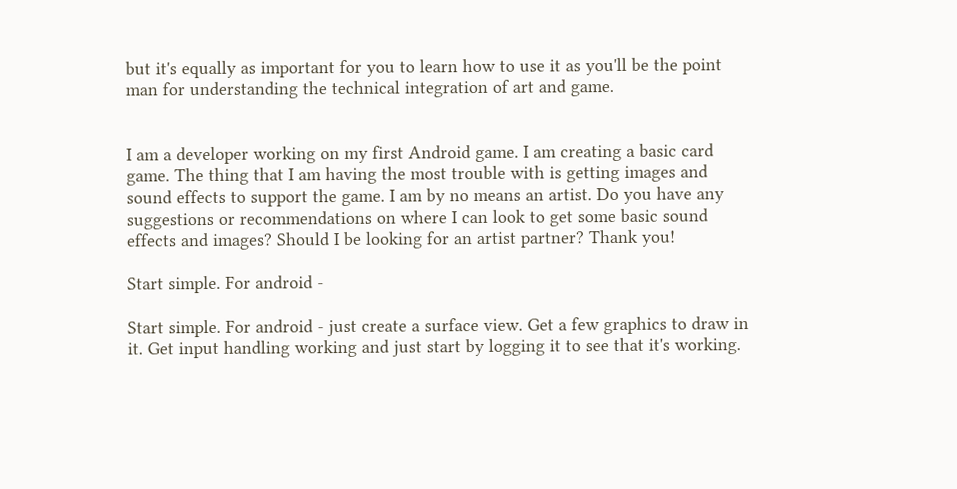but it's equally as important for you to learn how to use it as you'll be the point man for understanding the technical integration of art and game.


I am a developer working on my first Android game. I am creating a basic card game. The thing that I am having the most trouble with is getting images and sound effects to support the game. I am by no means an artist. Do you have any suggestions or recommendations on where I can look to get some basic sound effects and images? Should I be looking for an artist partner? Thank you!

Start simple. For android -

Start simple. For android - just create a surface view. Get a few graphics to draw in it. Get input handling working and just start by logging it to see that it's working.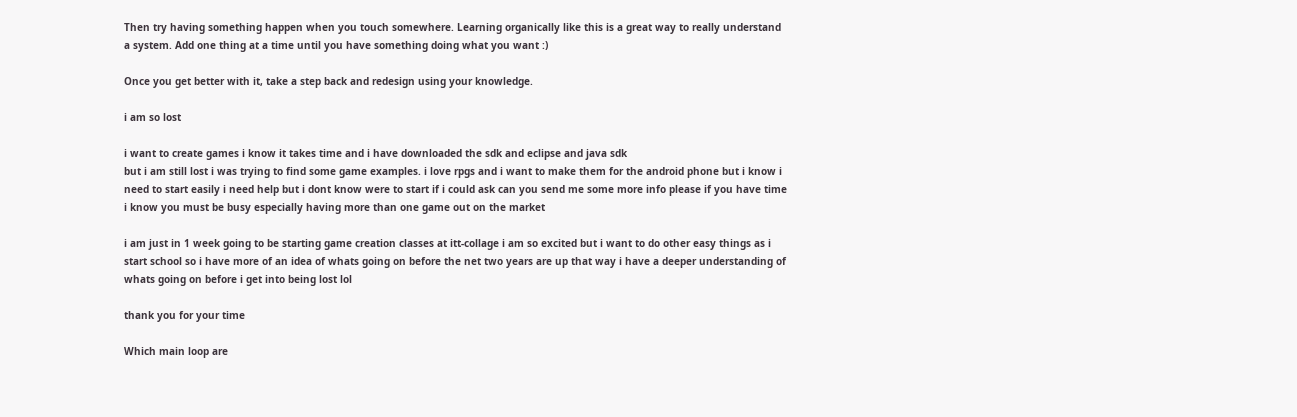Then try having something happen when you touch somewhere. Learning organically like this is a great way to really understand a system. Add one thing at a time until you have something doing what you want :)

Once you get better with it, take a step back and redesign using your knowledge.

i am so lost

i want to create games i know it takes time and i have downloaded the sdk and eclipse and java sdk
but i am still lost i was trying to find some game examples. i love rpgs and i want to make them for the android phone but i know i need to start easily i need help but i dont know were to start if i could ask can you send me some more info please if you have time i know you must be busy especially having more than one game out on the market

i am just in 1 week going to be starting game creation classes at itt-collage i am so excited but i want to do other easy things as i start school so i have more of an idea of whats going on before the net two years are up that way i have a deeper understanding of whats going on before i get into being lost lol

thank you for your time

Which main loop are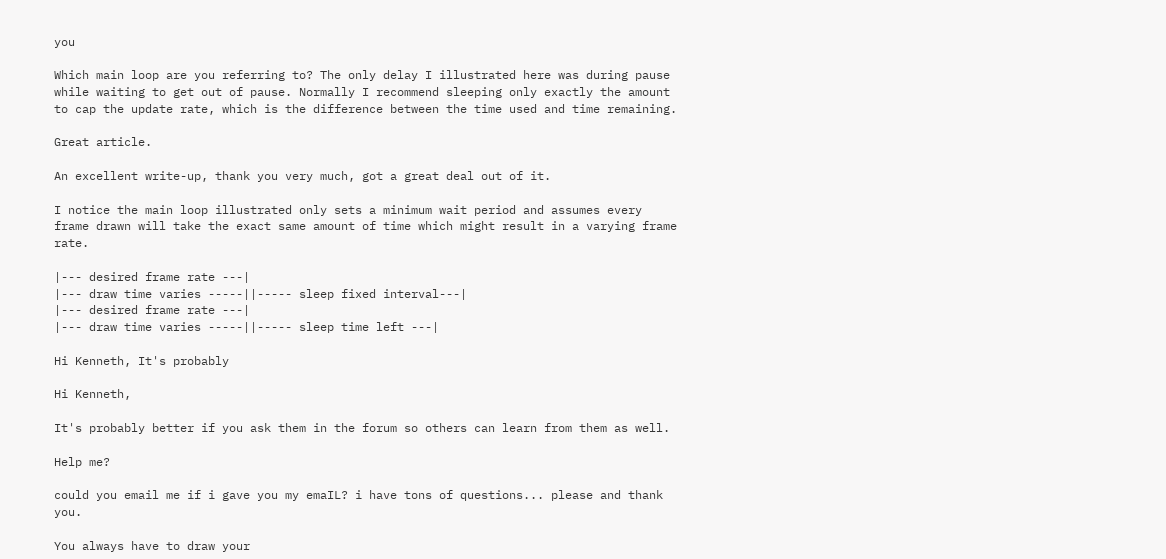you

Which main loop are you referring to? The only delay I illustrated here was during pause while waiting to get out of pause. Normally I recommend sleeping only exactly the amount to cap the update rate, which is the difference between the time used and time remaining.

Great article.

An excellent write-up, thank you very much, got a great deal out of it.

I notice the main loop illustrated only sets a minimum wait period and assumes every frame drawn will take the exact same amount of time which might result in a varying frame rate.

|--- desired frame rate ---|
|--- draw time varies -----||----- sleep fixed interval---|
|--- desired frame rate ---|
|--- draw time varies -----||----- sleep time left ---|

Hi Kenneth, It's probably

Hi Kenneth,

It's probably better if you ask them in the forum so others can learn from them as well.

Help me?

could you email me if i gave you my emaIL? i have tons of questions... please and thank you.

You always have to draw your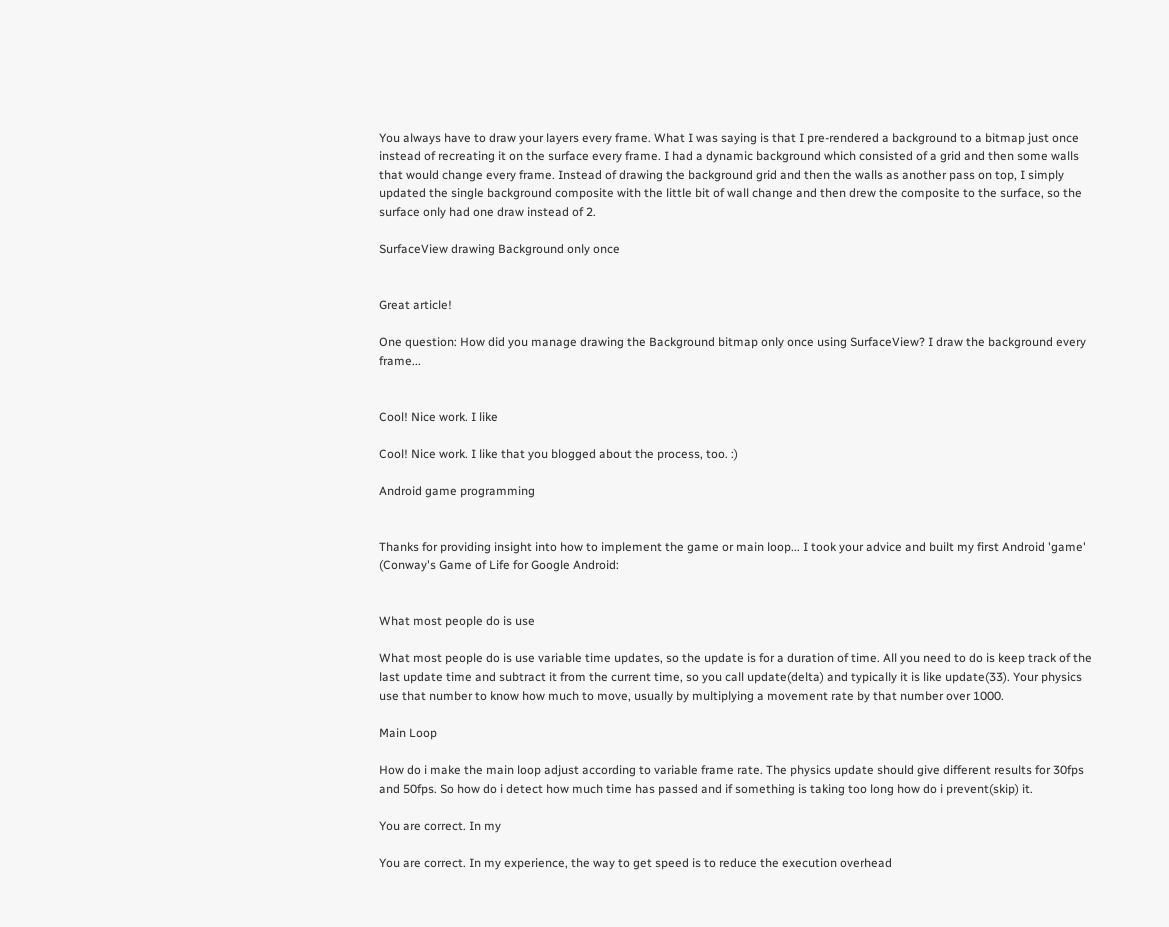You always have to draw your layers every frame. What I was saying is that I pre-rendered a background to a bitmap just once instead of recreating it on the surface every frame. I had a dynamic background which consisted of a grid and then some walls that would change every frame. Instead of drawing the background grid and then the walls as another pass on top, I simply updated the single background composite with the little bit of wall change and then drew the composite to the surface, so the surface only had one draw instead of 2.

SurfaceView drawing Background only once


Great article!

One question: How did you manage drawing the Background bitmap only once using SurfaceView? I draw the background every frame...


Cool! Nice work. I like

Cool! Nice work. I like that you blogged about the process, too. :)

Android game programming


Thanks for providing insight into how to implement the game or main loop... I took your advice and built my first Android 'game' (Conway's Game of Life for Google Android:


What most people do is use

What most people do is use variable time updates, so the update is for a duration of time. All you need to do is keep track of the last update time and subtract it from the current time, so you call update(delta) and typically it is like update(33). Your physics use that number to know how much to move, usually by multiplying a movement rate by that number over 1000.

Main Loop

How do i make the main loop adjust according to variable frame rate. The physics update should give different results for 30fps and 50fps. So how do i detect how much time has passed and if something is taking too long how do i prevent(skip) it.

You are correct. In my

You are correct. In my experience, the way to get speed is to reduce the execution overhead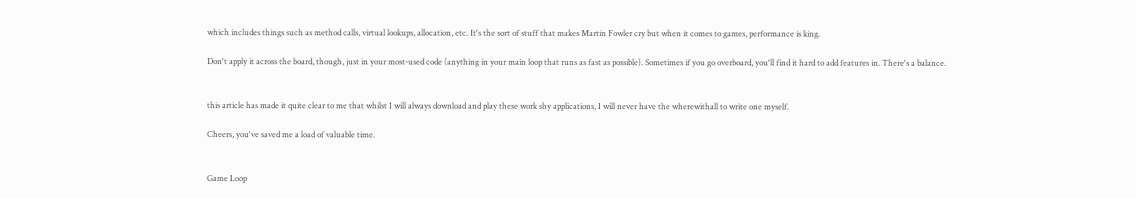which includes things such as method calls, virtual lookups, allocation, etc. It's the sort of stuff that makes Martin Fowler cry but when it comes to games, performance is king.

Don't apply it across the board, though, just in your most-used code (anything in your main loop that runs as fast as possible). Sometimes if you go overboard, you'll find it hard to add features in. There's a balance.


this article has made it quite clear to me that whilst I will always download and play these work shy applications, I will never have the wherewithall to write one myself.

Cheers, you've saved me a load of valuable time.


Game Loop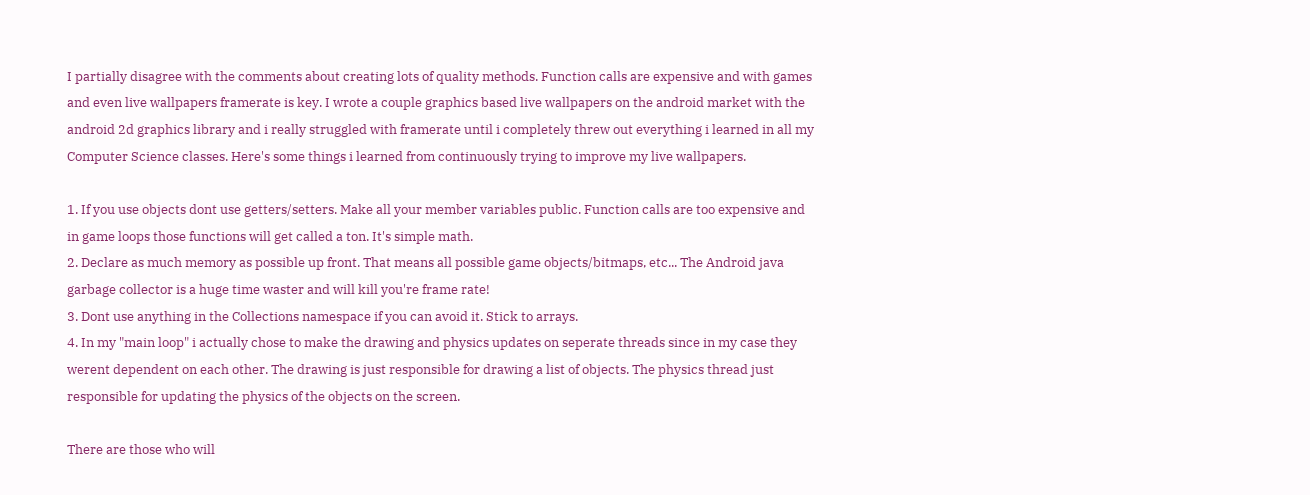I partially disagree with the comments about creating lots of quality methods. Function calls are expensive and with games and even live wallpapers framerate is key. I wrote a couple graphics based live wallpapers on the android market with the android 2d graphics library and i really struggled with framerate until i completely threw out everything i learned in all my Computer Science classes. Here's some things i learned from continuously trying to improve my live wallpapers.

1. If you use objects dont use getters/setters. Make all your member variables public. Function calls are too expensive and in game loops those functions will get called a ton. It's simple math.
2. Declare as much memory as possible up front. That means all possible game objects/bitmaps, etc... The Android java garbage collector is a huge time waster and will kill you're frame rate!
3. Dont use anything in the Collections namespace if you can avoid it. Stick to arrays.
4. In my "main loop" i actually chose to make the drawing and physics updates on seperate threads since in my case they werent dependent on each other. The drawing is just responsible for drawing a list of objects. The physics thread just responsible for updating the physics of the objects on the screen.

There are those who will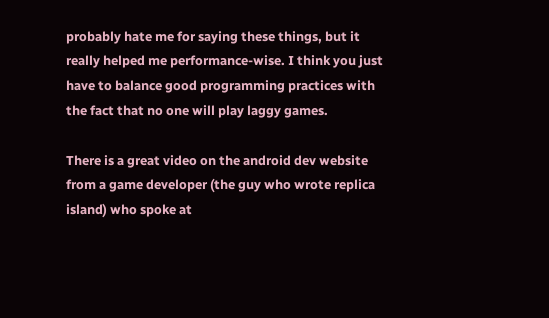probably hate me for saying these things, but it really helped me performance-wise. I think you just have to balance good programming practices with the fact that no one will play laggy games.

There is a great video on the android dev website from a game developer (the guy who wrote replica island) who spoke at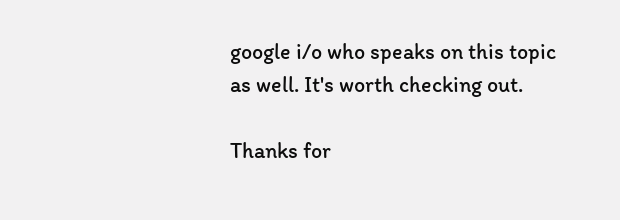google i/o who speaks on this topic as well. It's worth checking out.

Thanks for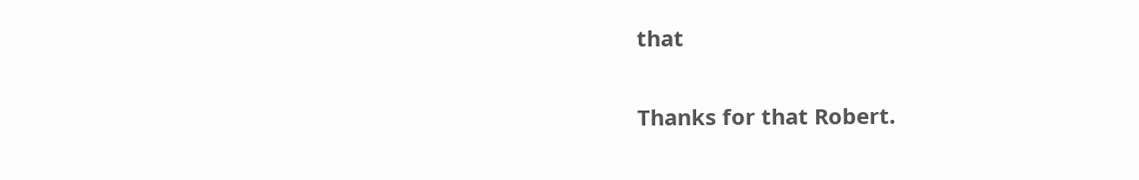that

Thanks for that Robert.